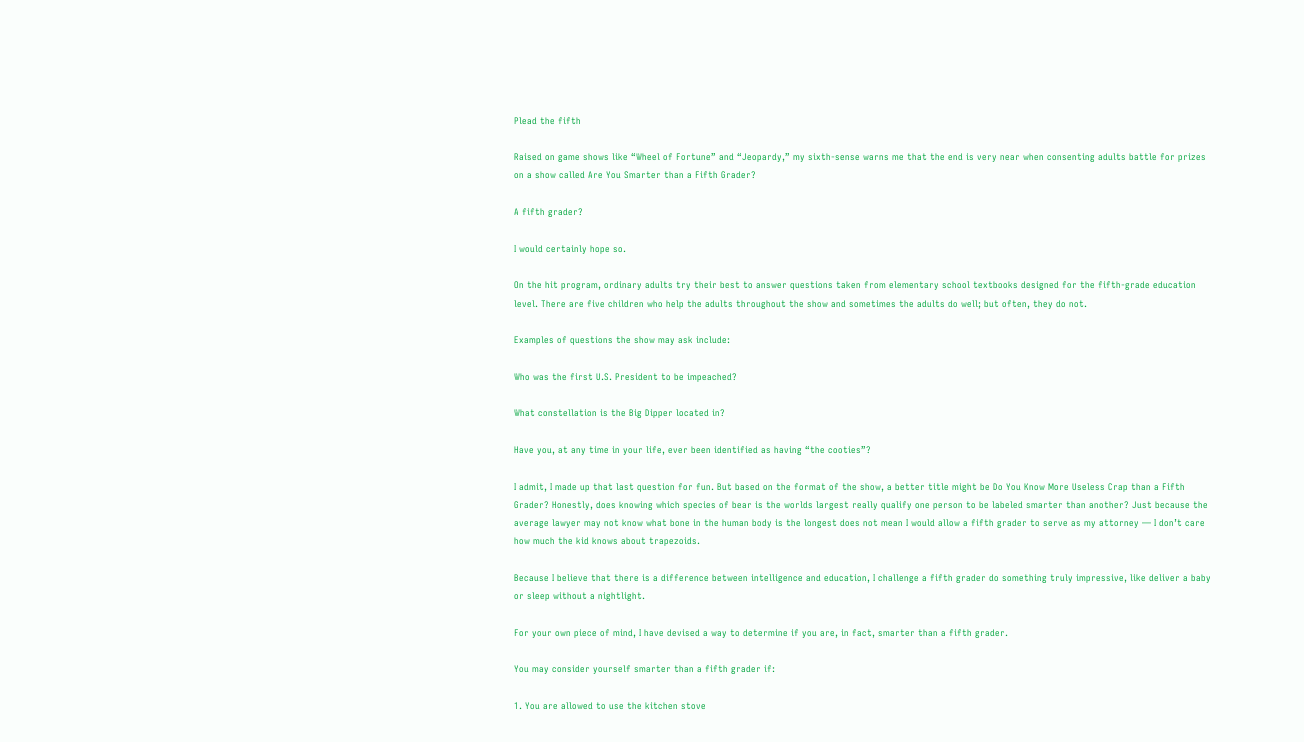Plead the fifth

Raised on game shows like “Wheel of Fortune” and “Jeopardy,” my sixth-sense warns me that the end is very near when consenting adults battle for prizes on a show called Are You Smarter than a Fifth Grader?

A fifth grader?

I would certainly hope so.

On the hit program, ordinary adults try their best to answer questions taken from elementary school textbooks designed for the fifth-grade education level. There are five children who help the adults throughout the show and sometimes the adults do well; but often, they do not.

Examples of questions the show may ask include:

Who was the first U.S. President to be impeached?

What constellation is the Big Dipper located in?

Have you, at any time in your life, ever been identified as having “the cooties”?

I admit, I made up that last question for fun. But based on the format of the show, a better title might be Do You Know More Useless Crap than a Fifth Grader? Honestly, does knowing which species of bear is the worlds largest really qualify one person to be labeled smarter than another? Just because the average lawyer may not know what bone in the human body is the longest does not mean I would allow a fifth grader to serve as my attorney — I don’t care how much the kid knows about trapezoids.

Because I believe that there is a difference between intelligence and education, I challenge a fifth grader do something truly impressive, like deliver a baby or sleep without a nightlight.

For your own piece of mind, I have devised a way to determine if you are, in fact, smarter than a fifth grader.

You may consider yourself smarter than a fifth grader if:

1. You are allowed to use the kitchen stove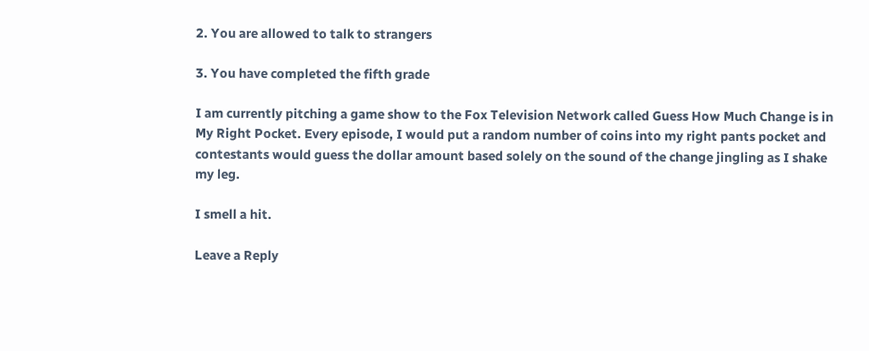2. You are allowed to talk to strangers

3. You have completed the fifth grade

I am currently pitching a game show to the Fox Television Network called Guess How Much Change is in My Right Pocket. Every episode, I would put a random number of coins into my right pants pocket and contestants would guess the dollar amount based solely on the sound of the change jingling as I shake my leg.

I smell a hit.

Leave a Reply